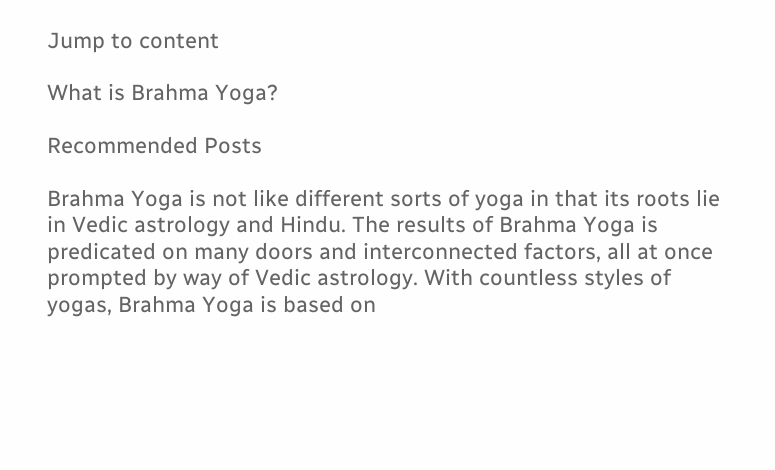Jump to content

What is Brahma Yoga?

Recommended Posts

Brahma Yoga is not like different sorts of yoga in that its roots lie in Vedic astrology and Hindu. The results of Brahma Yoga is predicated on many doors and interconnected factors, all at once prompted by way of Vedic astrology. With countless styles of yogas, Brahma Yoga is based on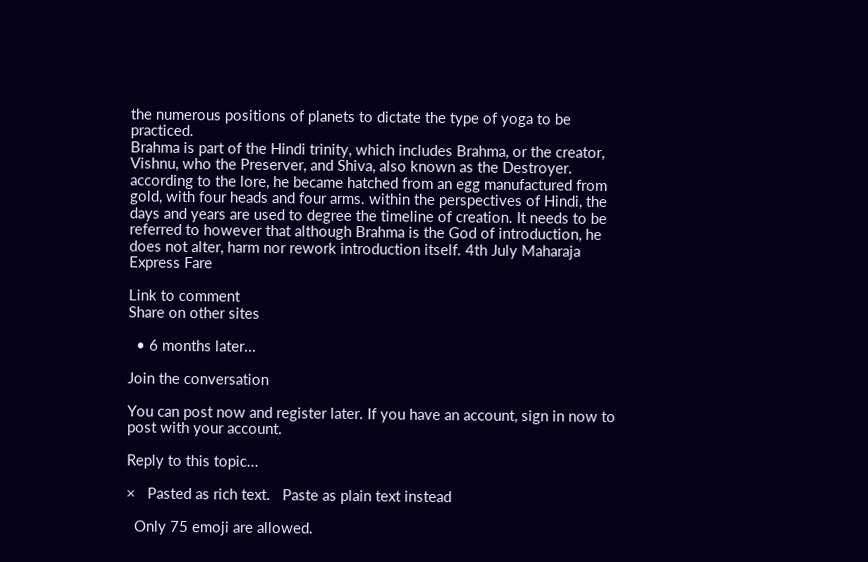the numerous positions of planets to dictate the type of yoga to be practiced.
Brahma is part of the Hindi trinity, which includes Brahma, or the creator, Vishnu, who the Preserver, and Shiva, also known as the Destroyer. according to the lore, he became hatched from an egg manufactured from gold, with four heads and four arms. within the perspectives of Hindi, the days and years are used to degree the timeline of creation. It needs to be referred to however that although Brahma is the God of introduction, he does not alter, harm nor rework introduction itself. 4th July Maharaja Express Fare

Link to comment
Share on other sites

  • 6 months later...

Join the conversation

You can post now and register later. If you have an account, sign in now to post with your account.

Reply to this topic...

×   Pasted as rich text.   Paste as plain text instead

  Only 75 emoji are allowed.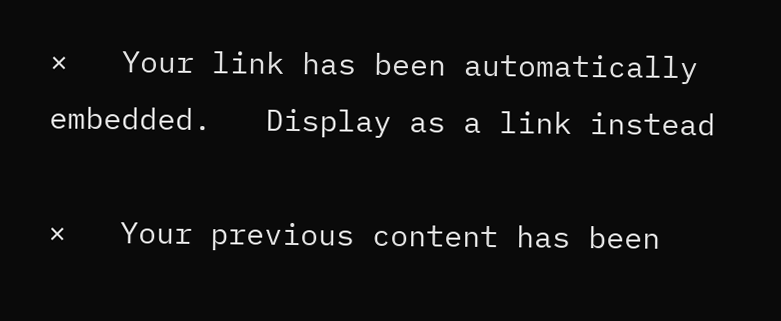×   Your link has been automatically embedded.   Display as a link instead

×   Your previous content has been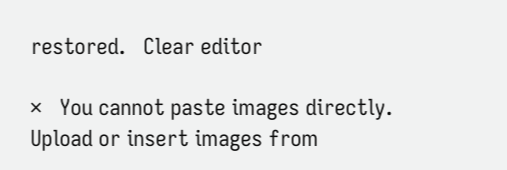restored.   Clear editor

×   You cannot paste images directly. Upload or insert images from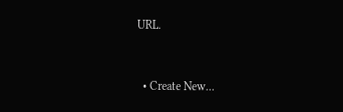URL.


  • Create New...